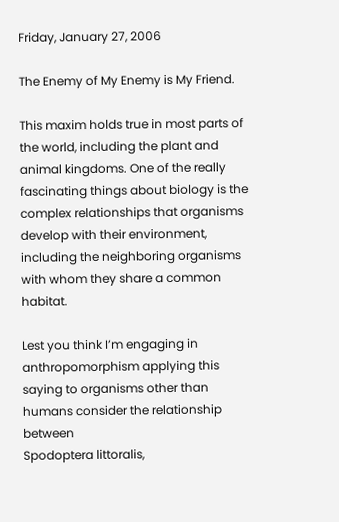Friday, January 27, 2006

The Enemy of My Enemy is My Friend.

This maxim holds true in most parts of the world, including the plant and animal kingdoms. One of the really fascinating things about biology is the complex relationships that organisms develop with their environment, including the neighboring organisms with whom they share a common habitat.

Lest you think I’m engaging in anthropomorphism applying this saying to organisms other than humans consider the relationship between
Spodoptera littoralis,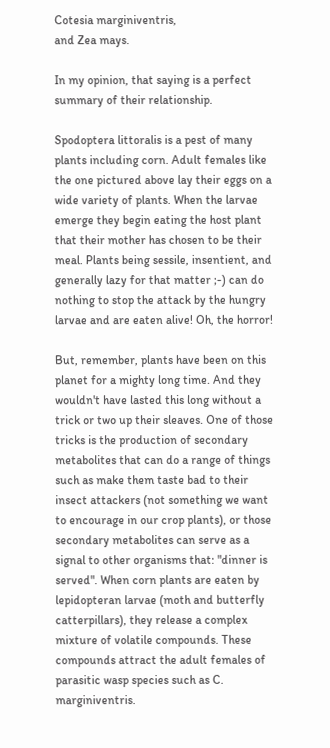Cotesia marginiventris,
and Zea mays.

In my opinion, that saying is a perfect summary of their relationship.

Spodoptera littoralis is a pest of many plants including corn. Adult females like the one pictured above lay their eggs on a wide variety of plants. When the larvae emerge they begin eating the host plant that their mother has chosen to be their meal. Plants being sessile, insentient, and generally lazy for that matter ;-) can do nothing to stop the attack by the hungry larvae and are eaten alive! Oh, the horror!

But, remember, plants have been on this planet for a mighty long time. And they wouldn't have lasted this long without a trick or two up their sleaves. One of those tricks is the production of secondary metabolites that can do a range of things such as make them taste bad to their insect attackers (not something we want to encourage in our crop plants), or those secondary metabolites can serve as a signal to other organisms that: "dinner is served". When corn plants are eaten by lepidopteran larvae (moth and butterfly catterpillars), they release a complex mixture of volatile compounds. These compounds attract the adult females of parasitic wasp species such as C. marginiventris.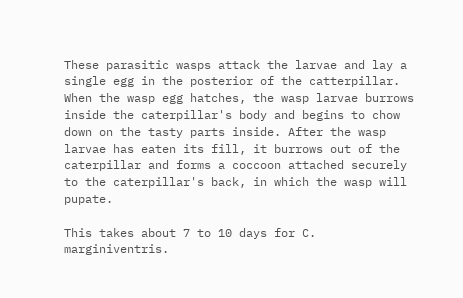These parasitic wasps attack the larvae and lay a single egg in the posterior of the catterpillar.
When the wasp egg hatches, the wasp larvae burrows inside the caterpillar's body and begins to chow down on the tasty parts inside. After the wasp larvae has eaten its fill, it burrows out of the caterpillar and forms a coccoon attached securely to the caterpillar's back, in which the wasp will pupate.

This takes about 7 to 10 days for C. marginiventris.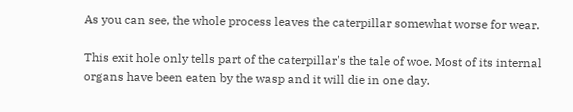As you can see, the whole process leaves the caterpillar somewhat worse for wear.

This exit hole only tells part of the caterpillar's the tale of woe. Most of its internal organs have been eaten by the wasp and it will die in one day.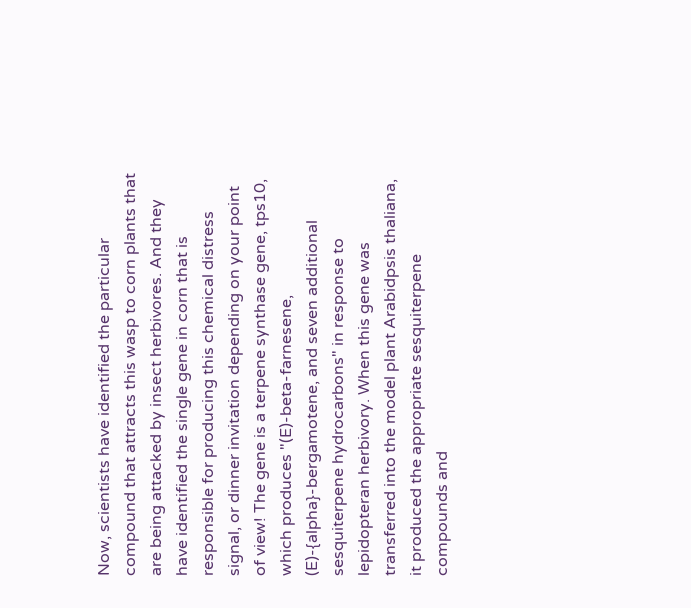Now, scientists have identified the particular compound that attracts this wasp to corn plants that are being attacked by insect herbivores. And they have identified the single gene in corn that is responsible for producing this chemical distress signal, or dinner invitation depending on your point of view! The gene is a terpene synthase gene, tps10, which produces "(E)-beta-farnesene, (E)-{alpha}-bergamotene, and seven additional sesquiterpene hydrocarbons" in response to lepidopteran herbivory. When this gene was transferred into the model plant Arabidpsis thaliana, it produced the appropriate sesquiterpene compounds and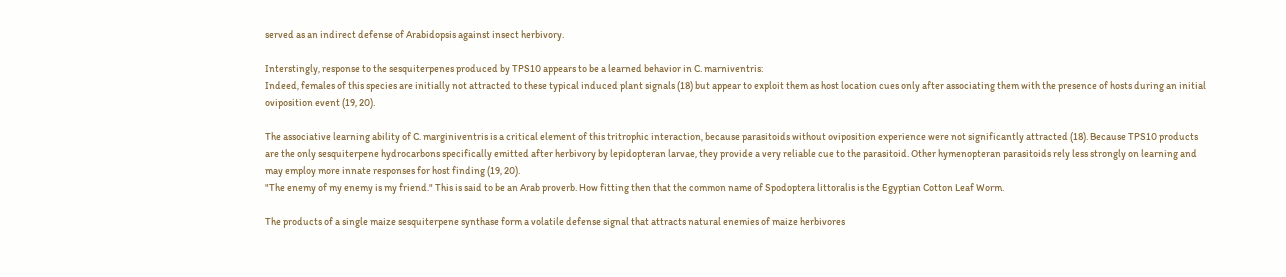served as an indirect defense of Arabidopsis against insect herbivory.

Interstingly, response to the sesquiterpenes produced by TPS10 appears to be a learned behavior in C. marniventris:
Indeed, females of this species are initially not attracted to these typical induced plant signals (18) but appear to exploit them as host location cues only after associating them with the presence of hosts during an initial oviposition event (19, 20).

The associative learning ability of C. marginiventris is a critical element of this tritrophic interaction, because parasitoids without oviposition experience were not significantly attracted (18). Because TPS10 products are the only sesquiterpene hydrocarbons specifically emitted after herbivory by lepidopteran larvae, they provide a very reliable cue to the parasitoid. Other hymenopteran parasitoids rely less strongly on learning and may employ more innate responses for host finding (19, 20).
"The enemy of my enemy is my friend." This is said to be an Arab proverb. How fitting then that the common name of Spodoptera littoralis is the Egyptian Cotton Leaf Worm.

The products of a single maize sesquiterpene synthase form a volatile defense signal that attracts natural enemies of maize herbivores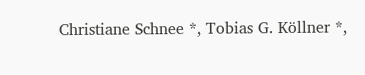Christiane Schnee *, Tobias G. Köllner *,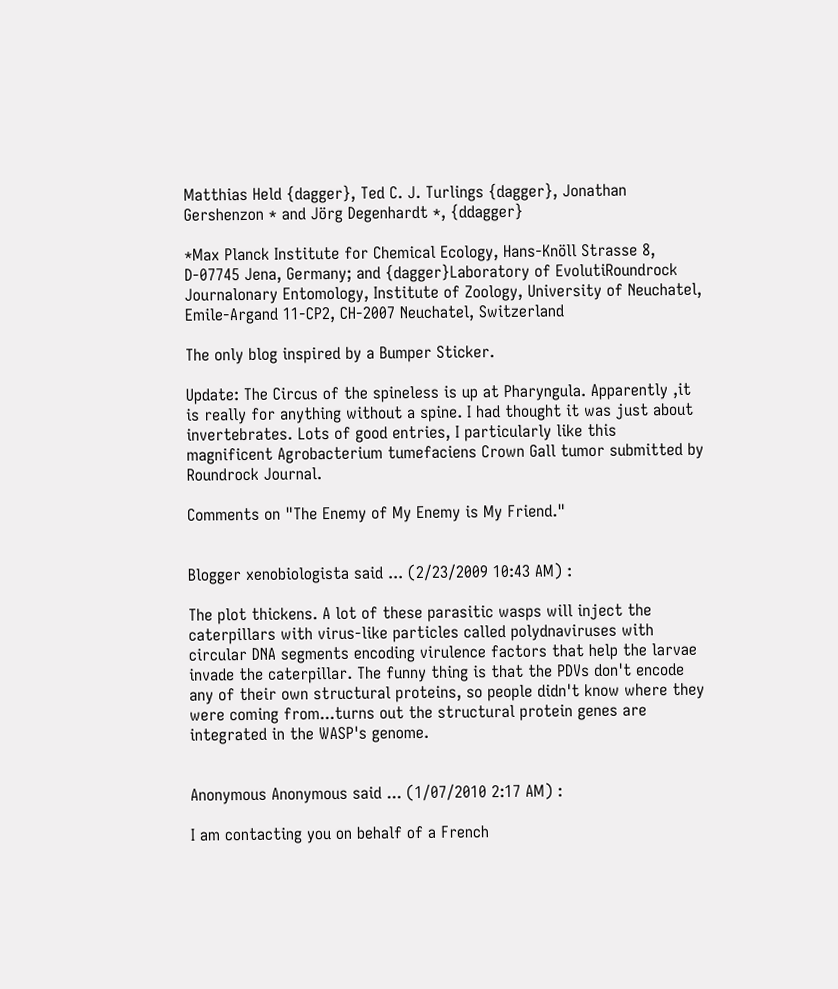Matthias Held {dagger}, Ted C. J. Turlings {dagger}, Jonathan Gershenzon * and Jörg Degenhardt *, {ddagger}

*Max Planck Institute for Chemical Ecology, Hans-Knöll Strasse 8, D-07745 Jena, Germany; and {dagger}Laboratory of EvolutiRoundrock Journalonary Entomology, Institute of Zoology, University of Neuchatel, Emile-Argand 11-CP2, CH-2007 Neuchatel, Switzerland

The only blog inspired by a Bumper Sticker.

Update: The Circus of the spineless is up at Pharyngula. Apparently ,it is really for anything without a spine. I had thought it was just about invertebrates. Lots of good entries, I particularly like this magnificent Agrobacterium tumefaciens Crown Gall tumor submitted by Roundrock Journal.

Comments on "The Enemy of My Enemy is My Friend."


Blogger xenobiologista said ... (2/23/2009 10:43 AM) :

The plot thickens. A lot of these parasitic wasps will inject the caterpillars with virus-like particles called polydnaviruses with circular DNA segments encoding virulence factors that help the larvae invade the caterpillar. The funny thing is that the PDVs don't encode any of their own structural proteins, so people didn't know where they were coming from...turns out the structural protein genes are integrated in the WASP's genome.


Anonymous Anonymous said ... (1/07/2010 2:17 AM) :

I am contacting you on behalf of a French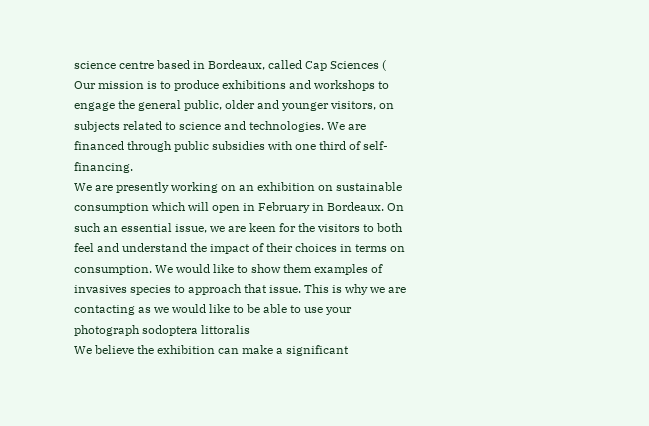science centre based in Bordeaux, called Cap Sciences ( Our mission is to produce exhibitions and workshops to engage the general public, older and younger visitors, on subjects related to science and technologies. We are financed through public subsidies with one third of self-financing.
We are presently working on an exhibition on sustainable consumption which will open in February in Bordeaux. On such an essential issue, we are keen for the visitors to both feel and understand the impact of their choices in terms on consumption. We would like to show them examples of invasives species to approach that issue. This is why we are contacting as we would like to be able to use your photograph sodoptera littoralis
We believe the exhibition can make a significant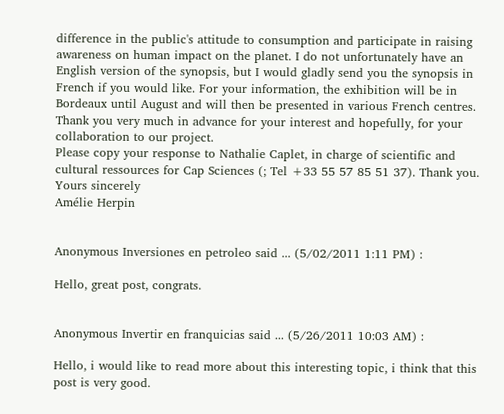difference in the public's attitude to consumption and participate in raising awareness on human impact on the planet. I do not unfortunately have an English version of the synopsis, but I would gladly send you the synopsis in French if you would like. For your information, the exhibition will be in Bordeaux until August and will then be presented in various French centres.
Thank you very much in advance for your interest and hopefully, for your collaboration to our project.
Please copy your response to Nathalie Caplet, in charge of scientific and cultural ressources for Cap Sciences (; Tel +33 55 57 85 51 37). Thank you.
Yours sincerely
Amélie Herpin


Anonymous Inversiones en petroleo said ... (5/02/2011 1:11 PM) :

Hello, great post, congrats.


Anonymous Invertir en franquicias said ... (5/26/2011 10:03 AM) :

Hello, i would like to read more about this interesting topic, i think that this post is very good.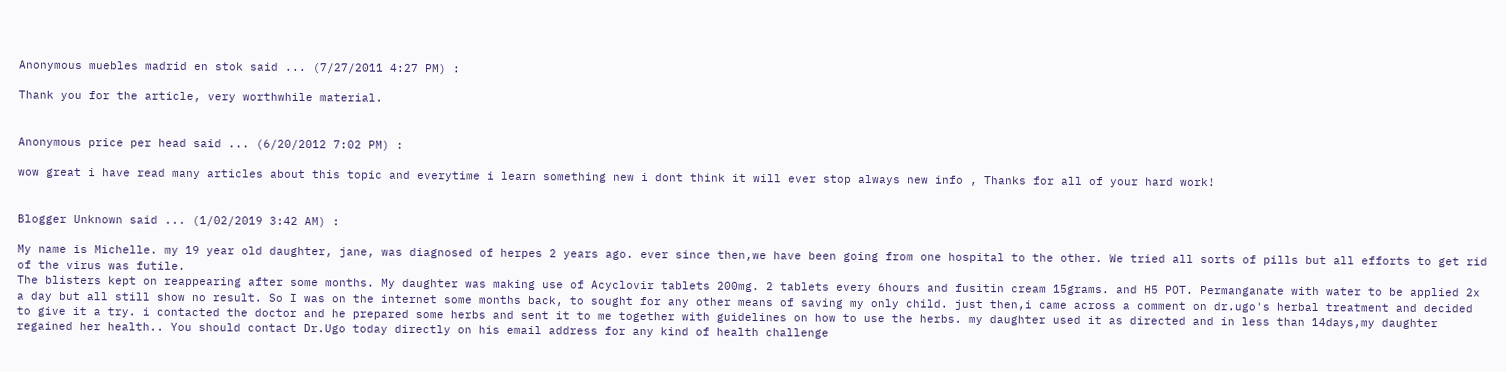Anonymous muebles madrid en stok said ... (7/27/2011 4:27 PM) :

Thank you for the article, very worthwhile material.


Anonymous price per head said ... (6/20/2012 7:02 PM) :

wow great i have read many articles about this topic and everytime i learn something new i dont think it will ever stop always new info , Thanks for all of your hard work!


Blogger Unknown said ... (1/02/2019 3:42 AM) :

My name is Michelle. my 19 year old daughter, jane, was diagnosed of herpes 2 years ago. ever since then,we have been going from one hospital to the other. We tried all sorts of pills but all efforts to get rid of the virus was futile.
The blisters kept on reappearing after some months. My daughter was making use of Acyclovir tablets 200mg. 2 tablets every 6hours and fusitin cream 15grams. and H5 POT. Permanganate with water to be applied 2x a day but all still show no result. So I was on the internet some months back, to sought for any other means of saving my only child. just then,i came across a comment on dr.ugo's herbal treatment and decided to give it a try. i contacted the doctor and he prepared some herbs and sent it to me together with guidelines on how to use the herbs. my daughter used it as directed and in less than 14days,my daughter regained her health.. You should contact Dr.Ugo today directly on his email address for any kind of health challenge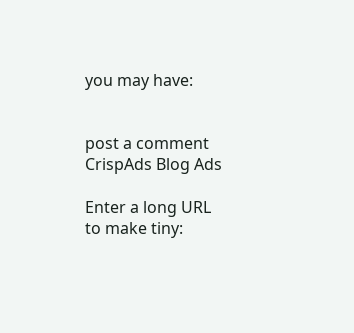you may have:


post a comment
CrispAds Blog Ads

Enter a long URL to make tiny: